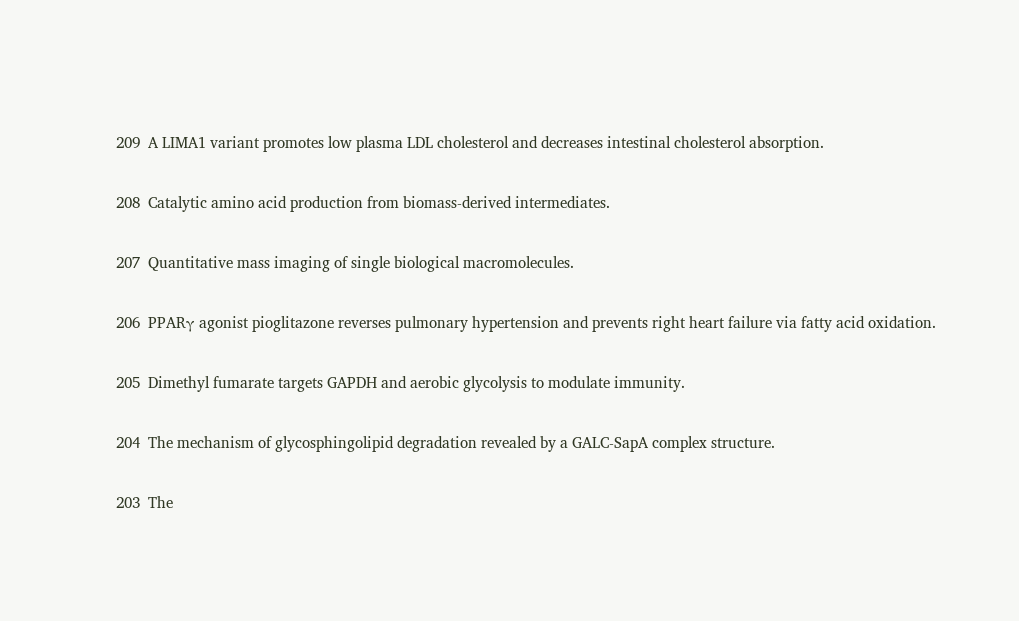209  A LIMA1 variant promotes low plasma LDL cholesterol and decreases intestinal cholesterol absorption.

208  Catalytic amino acid production from biomass-derived intermediates.

207  Quantitative mass imaging of single biological macromolecules.

206  PPARγ agonist pioglitazone reverses pulmonary hypertension and prevents right heart failure via fatty acid oxidation.

205  Dimethyl fumarate targets GAPDH and aerobic glycolysis to modulate immunity.

204  The mechanism of glycosphingolipid degradation revealed by a GALC-SapA complex structure.

203  The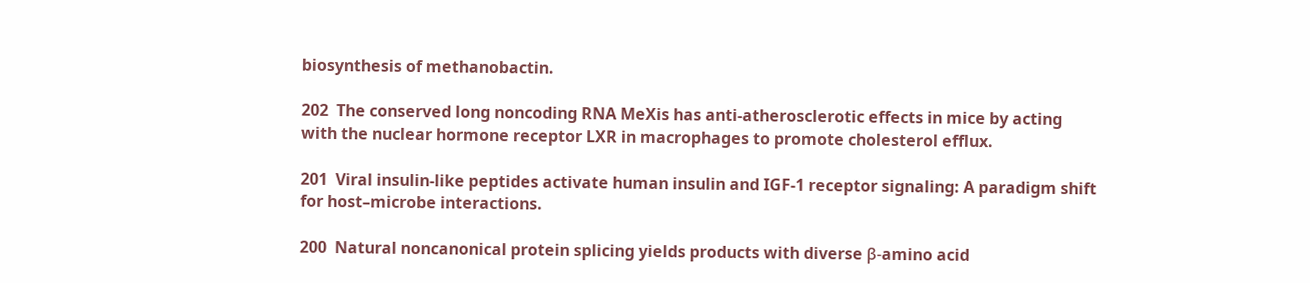biosynthesis of methanobactin.

202  The conserved long noncoding RNA MeXis has anti-atherosclerotic effects in mice by acting with the nuclear hormone receptor LXR in macrophages to promote cholesterol efflux.

201  Viral insulin-like peptides activate human insulin and IGF-1 receptor signaling: A paradigm shift for host–microbe interactions.

200  Natural noncanonical protein splicing yields products with diverse β-amino acid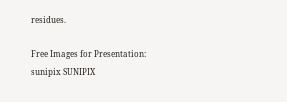residues.

Free Images for Presentation: sunipix SUNIPIX